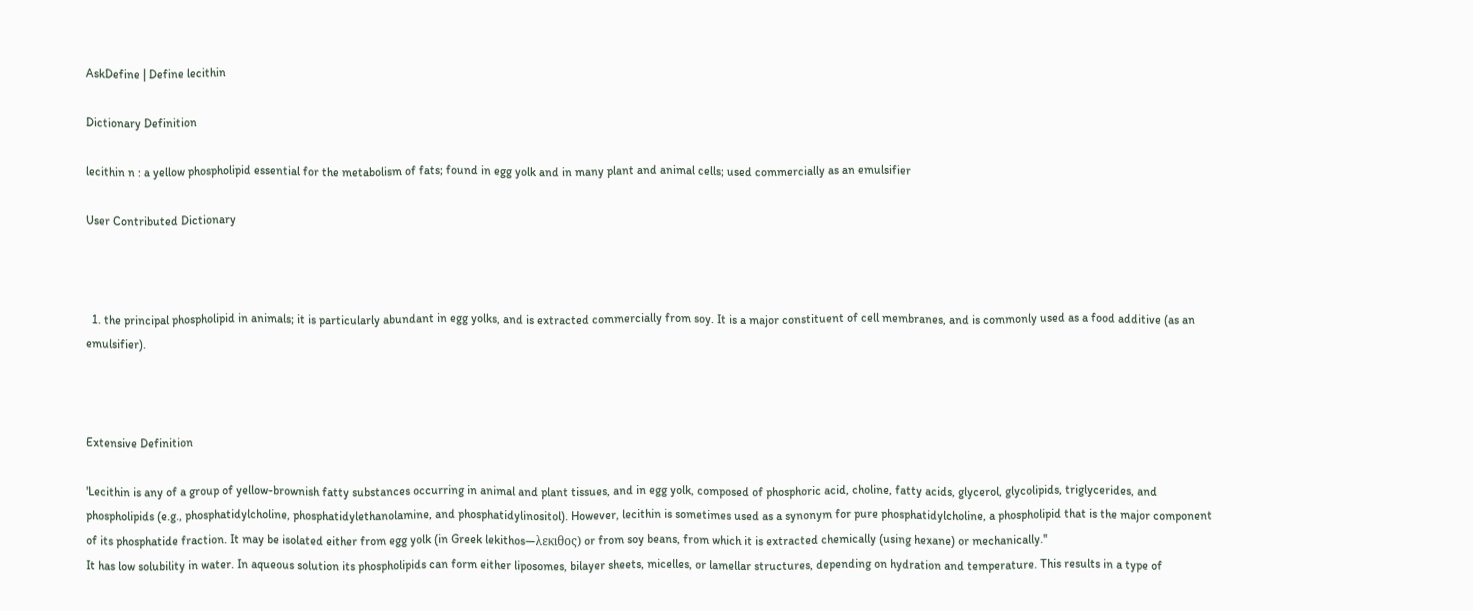AskDefine | Define lecithin

Dictionary Definition

lecithin n : a yellow phospholipid essential for the metabolism of fats; found in egg yolk and in many plant and animal cells; used commercially as an emulsifier

User Contributed Dictionary



  1. the principal phospholipid in animals; it is particularly abundant in egg yolks, and is extracted commercially from soy. It is a major constituent of cell membranes, and is commonly used as a food additive (as an emulsifier).



Extensive Definition

'Lecithin is any of a group of yellow-brownish fatty substances occurring in animal and plant tissues, and in egg yolk, composed of phosphoric acid, choline, fatty acids, glycerol, glycolipids, triglycerides, and phospholipids (e.g., phosphatidylcholine, phosphatidylethanolamine, and phosphatidylinositol). However, lecithin is sometimes used as a synonym for pure phosphatidylcholine, a phospholipid that is the major component of its phosphatide fraction. It may be isolated either from egg yolk (in Greek lekithos—λεκιθος) or from soy beans, from which it is extracted chemically (using hexane) or mechanically.''
It has low solubility in water. In aqueous solution its phospholipids can form either liposomes, bilayer sheets, micelles, or lamellar structures, depending on hydration and temperature. This results in a type of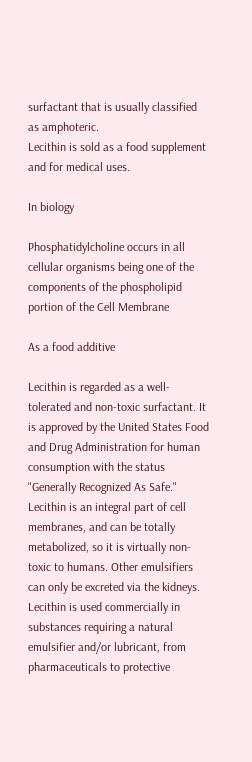surfactant that is usually classified as amphoteric.
Lecithin is sold as a food supplement and for medical uses.

In biology

Phosphatidylcholine occurs in all cellular organisms being one of the components of the phospholipid portion of the Cell Membrane

As a food additive

Lecithin is regarded as a well-tolerated and non-toxic surfactant. It is approved by the United States Food and Drug Administration for human consumption with the status "Generally Recognized As Safe." Lecithin is an integral part of cell membranes, and can be totally metabolized, so it is virtually non-toxic to humans. Other emulsifiers can only be excreted via the kidneys. Lecithin is used commercially in substances requiring a natural emulsifier and/or lubricant, from pharmaceuticals to protective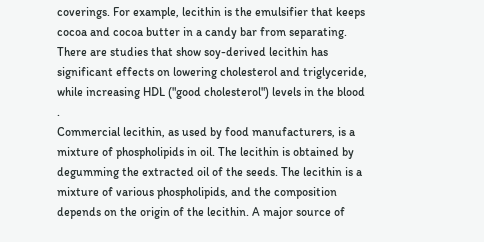coverings. For example, lecithin is the emulsifier that keeps cocoa and cocoa butter in a candy bar from separating.
There are studies that show soy-derived lecithin has significant effects on lowering cholesterol and triglyceride, while increasing HDL ("good cholesterol") levels in the blood .
Commercial lecithin, as used by food manufacturers, is a mixture of phospholipids in oil. The lecithin is obtained by degumming the extracted oil of the seeds. The lecithin is a mixture of various phospholipids, and the composition depends on the origin of the lecithin. A major source of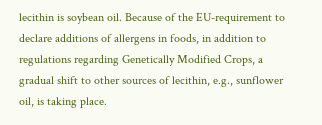lecithin is soybean oil. Because of the EU-requirement to declare additions of allergens in foods, in addition to regulations regarding Genetically Modified Crops, a gradual shift to other sources of lecithin, e.g., sunflower oil, is taking place.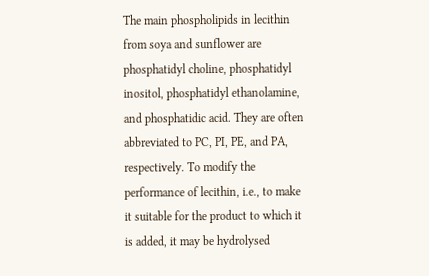The main phospholipids in lecithin from soya and sunflower are phosphatidyl choline, phosphatidyl inositol, phosphatidyl ethanolamine, and phosphatidic acid. They are often abbreviated to PC, PI, PE, and PA, respectively. To modify the performance of lecithin, i.e., to make it suitable for the product to which it is added, it may be hydrolysed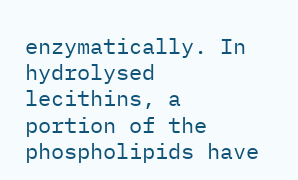enzymatically. In hydrolysed lecithins, a portion of the phospholipids have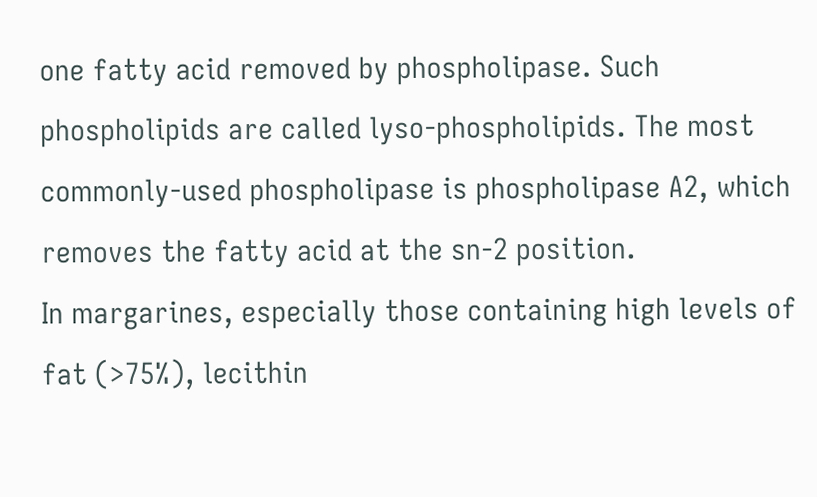one fatty acid removed by phospholipase. Such phospholipids are called lyso-phospholipids. The most commonly-used phospholipase is phospholipase A2, which removes the fatty acid at the sn-2 position.
In margarines, especially those containing high levels of fat (>75%), lecithin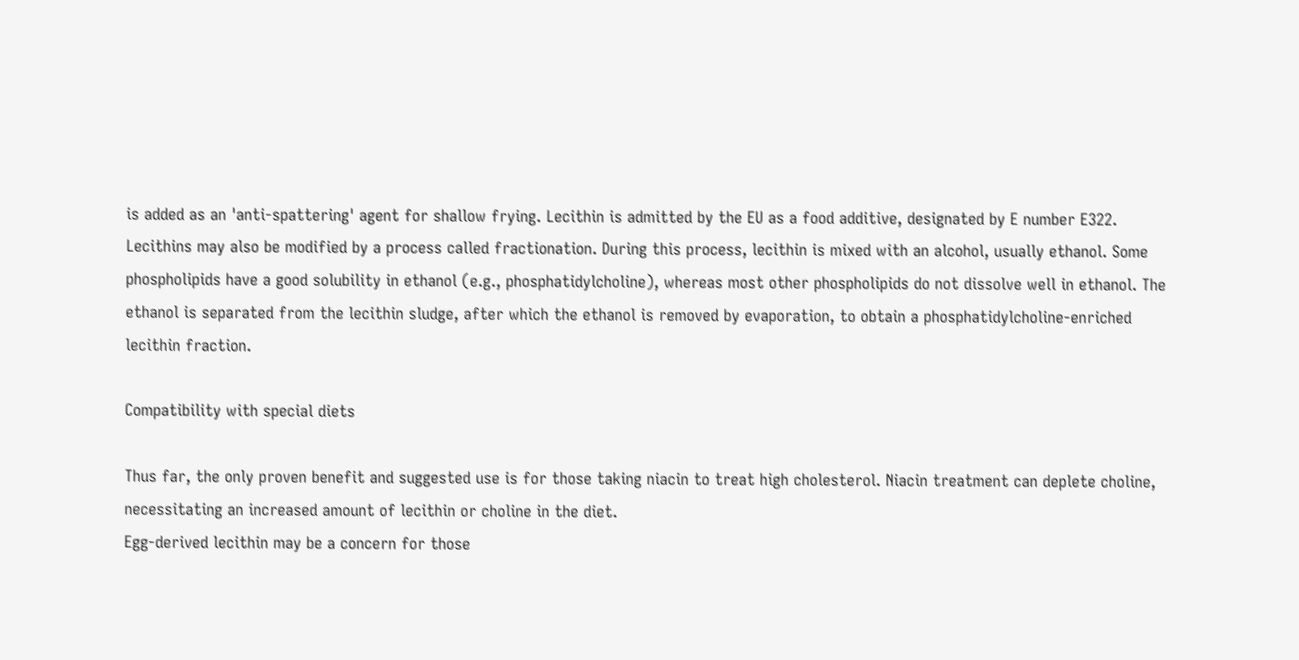is added as an 'anti-spattering' agent for shallow frying. Lecithin is admitted by the EU as a food additive, designated by E number E322.
Lecithins may also be modified by a process called fractionation. During this process, lecithin is mixed with an alcohol, usually ethanol. Some phospholipids have a good solubility in ethanol (e.g., phosphatidylcholine), whereas most other phospholipids do not dissolve well in ethanol. The ethanol is separated from the lecithin sludge, after which the ethanol is removed by evaporation, to obtain a phosphatidylcholine-enriched lecithin fraction.

Compatibility with special diets

Thus far, the only proven benefit and suggested use is for those taking niacin to treat high cholesterol. Niacin treatment can deplete choline, necessitating an increased amount of lecithin or choline in the diet.
Egg-derived lecithin may be a concern for those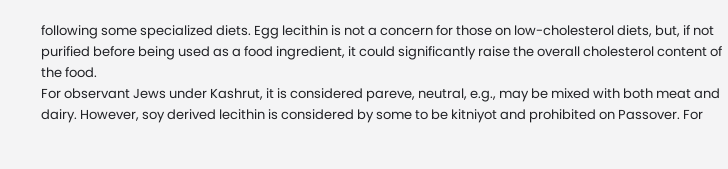following some specialized diets. Egg lecithin is not a concern for those on low-cholesterol diets, but, if not purified before being used as a food ingredient, it could significantly raise the overall cholesterol content of the food.
For observant Jews under Kashrut, it is considered pareve, neutral, e.g., may be mixed with both meat and dairy. However, soy derived lecithin is considered by some to be kitniyot and prohibited on Passover. For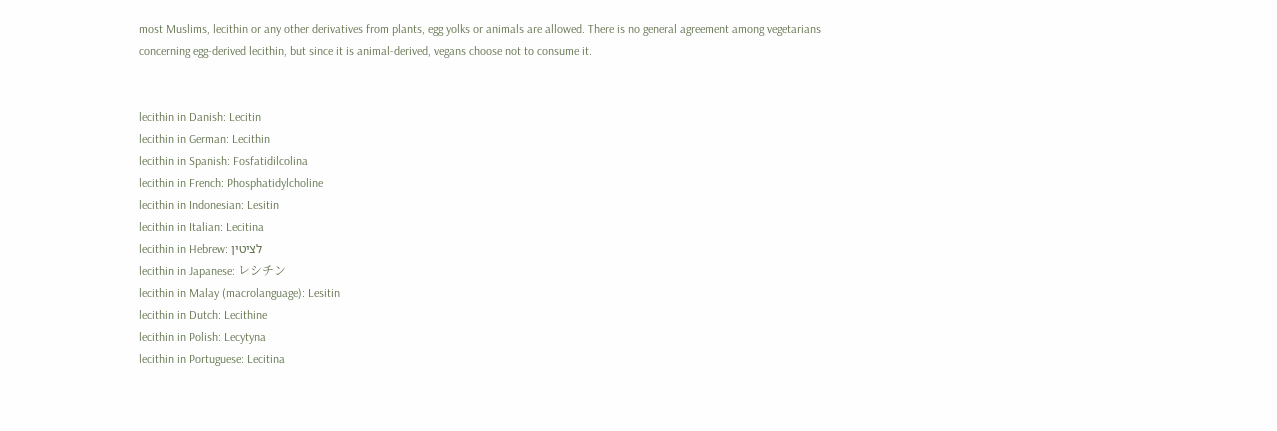most Muslims, lecithin or any other derivatives from plants, egg yolks or animals are allowed. There is no general agreement among vegetarians concerning egg-derived lecithin, but since it is animal-derived, vegans choose not to consume it.


lecithin in Danish: Lecitin
lecithin in German: Lecithin
lecithin in Spanish: Fosfatidilcolina
lecithin in French: Phosphatidylcholine
lecithin in Indonesian: Lesitin
lecithin in Italian: Lecitina
lecithin in Hebrew: לציטין
lecithin in Japanese: レシチン
lecithin in Malay (macrolanguage): Lesitin
lecithin in Dutch: Lecithine
lecithin in Polish: Lecytyna
lecithin in Portuguese: Lecitina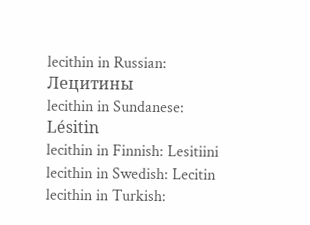lecithin in Russian: Лецитины
lecithin in Sundanese: Lésitin
lecithin in Finnish: Lesitiini
lecithin in Swedish: Lecitin
lecithin in Turkish: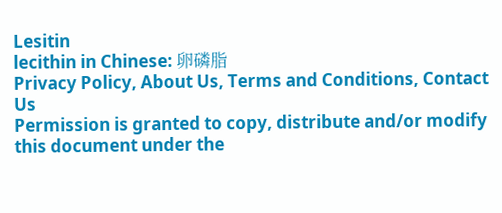Lesitin
lecithin in Chinese: 卵磷脂
Privacy Policy, About Us, Terms and Conditions, Contact Us
Permission is granted to copy, distribute and/or modify this document under the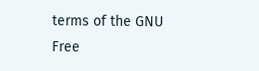terms of the GNU Free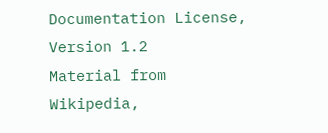Documentation License, Version 1.2
Material from Wikipedia,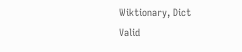Wiktionary, Dict
Valid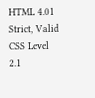HTML 4.01 Strict, Valid CSS Level 2.1